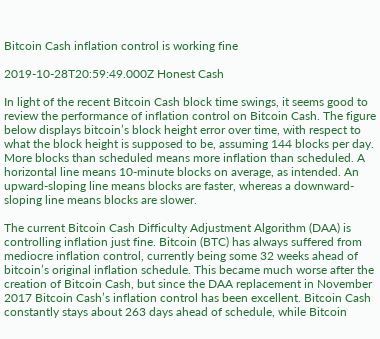Bitcoin Cash inflation control is working fine

2019-10-28T20:59:49.000Z Honest Cash

In light of the recent Bitcoin Cash block time swings, it seems good to review the performance of inflation control on Bitcoin Cash. The figure below displays bitcoin’s block height error over time, with respect to what the block height is supposed to be, assuming 144 blocks per day. More blocks than scheduled means more inflation than scheduled. A horizontal line means 10-minute blocks on average, as intended. An upward-sloping line means blocks are faster, whereas a downward-sloping line means blocks are slower.

The current Bitcoin Cash Difficulty Adjustment Algorithm (DAA) is controlling inflation just fine. Bitcoin (BTC) has always suffered from mediocre inflation control, currently being some 32 weeks ahead of bitcoin’s original inflation schedule. This became much worse after the creation of Bitcoin Cash, but since the DAA replacement in November 2017 Bitcoin Cash’s inflation control has been excellent. Bitcoin Cash constantly stays about 263 days ahead of schedule, while Bitcoin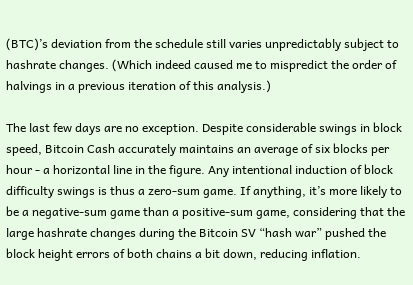(BTC)’s deviation from the schedule still varies unpredictably subject to hashrate changes. (Which indeed caused me to mispredict the order of halvings in a previous iteration of this analysis.)

The last few days are no exception. Despite considerable swings in block speed, Bitcoin Cash accurately maintains an average of six blocks per hour - a horizontal line in the figure. Any intentional induction of block difficulty swings is thus a zero-sum game. If anything, it’s more likely to be a negative-sum game than a positive-sum game, considering that the large hashrate changes during the Bitcoin SV “hash war” pushed the block height errors of both chains a bit down, reducing inflation.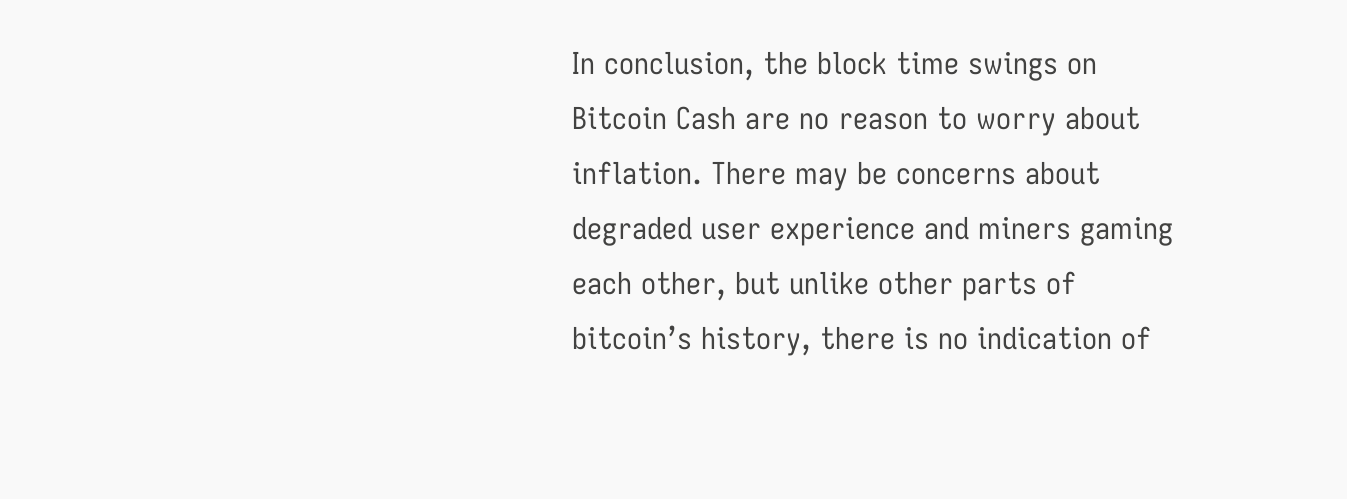In conclusion, the block time swings on Bitcoin Cash are no reason to worry about inflation. There may be concerns about degraded user experience and miners gaming each other, but unlike other parts of bitcoin’s history, there is no indication of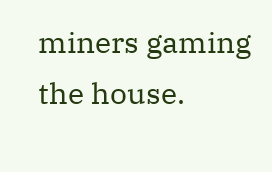miners gaming the house.